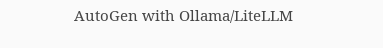AutoGen with Ollama/LiteLLM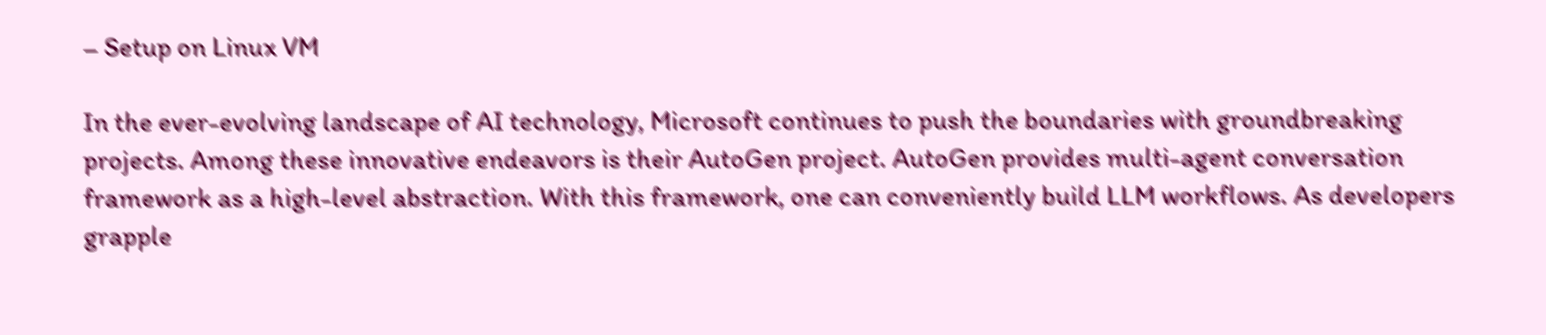– Setup on Linux VM

In the ever-evolving landscape of AI technology, Microsoft continues to push the boundaries with groundbreaking projects. Among these innovative endeavors is their AutoGen project. AutoGen provides multi-agent conversation framework as a high-level abstraction. With this framework, one can conveniently build LLM workflows. As developers grapple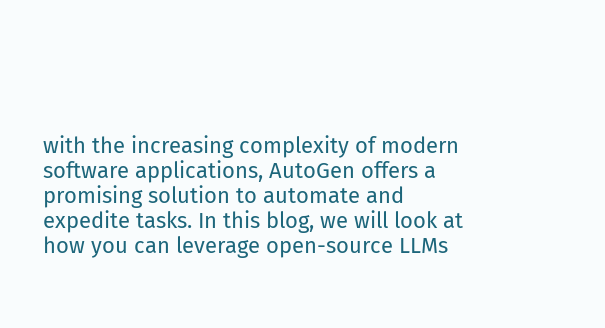with the increasing complexity of modern software applications, AutoGen offers a promising solution to automate and expedite tasks. In this blog, we will look at how you can leverage open-source LLMs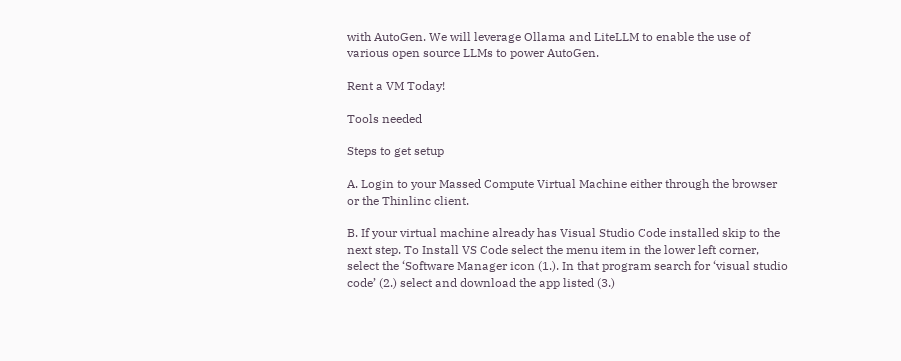with AutoGen. We will leverage Ollama and LiteLLM to enable the use of various open source LLMs to power AutoGen.

Rent a VM Today!

Tools needed

Steps to get setup

A. Login to your Massed Compute Virtual Machine either through the browser or the Thinlinc client.

B. If your virtual machine already has Visual Studio Code installed skip to the next step. To Install VS Code select the menu item in the lower left corner, select the ‘Software Manager icon (1.). In that program search for ‘visual studio code’ (2.) select and download the app listed (3.)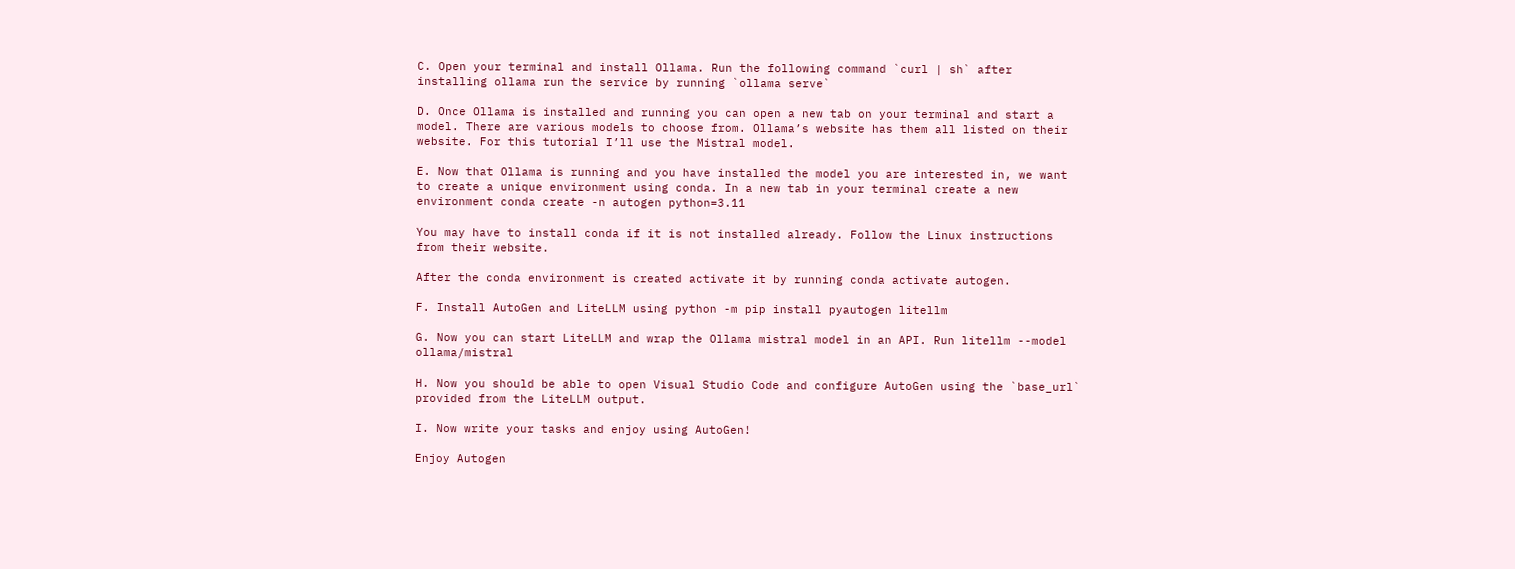C. Open your terminal and install Ollama. Run the following command `curl | sh` after installing ollama run the service by running `ollama serve`

D. Once Ollama is installed and running you can open a new tab on your terminal and start a model. There are various models to choose from. Ollama’s website has them all listed on their website. For this tutorial I’ll use the Mistral model.

E. Now that Ollama is running and you have installed the model you are interested in, we want to create a unique environment using conda. In a new tab in your terminal create a new environment conda create -n autogen python=3.11

You may have to install conda if it is not installed already. Follow the Linux instructions from their website.

After the conda environment is created activate it by running conda activate autogen.

F. Install AutoGen and LiteLLM using python -m pip install pyautogen litellm

G. Now you can start LiteLLM and wrap the Ollama mistral model in an API. Run litellm --model ollama/mistral

H. Now you should be able to open Visual Studio Code and configure AutoGen using the `base_url` provided from the LiteLLM output.

I. Now write your tasks and enjoy using AutoGen!

Enjoy Autogen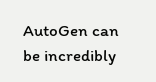AutoGen can be incredibly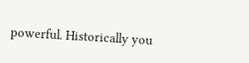powerful. Historically you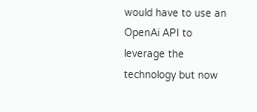would have to use an OpenAi API to leverage the technology but now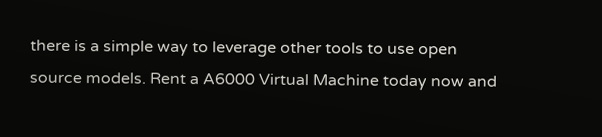there is a simple way to leverage other tools to use open source models. Rent a A6000 Virtual Machine today now and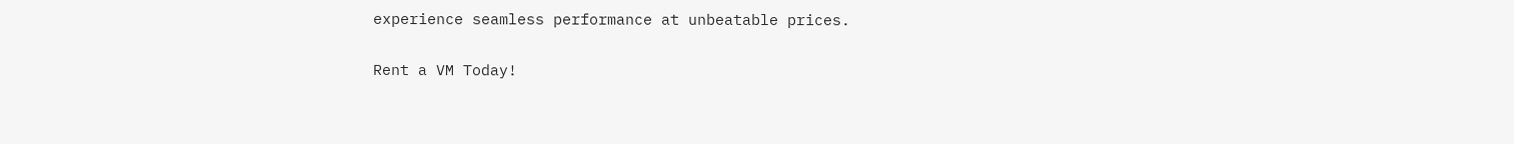experience seamless performance at unbeatable prices.

Rent a VM Today!